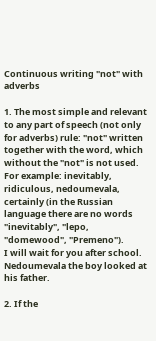Continuous writing "not" with adverbs

1. The most simple and relevant to any part of speech (not only for adverbs) rule: "not" written together with the word, which without the "not" is not used. For example: inevitably, ridiculous, nedoumevala, certainly (in the Russian language there are no words "inevitably", "lepo, "domewood", "Premeno").
I will wait for you after school.
Nedoumevala the boy looked at his father.

2. If the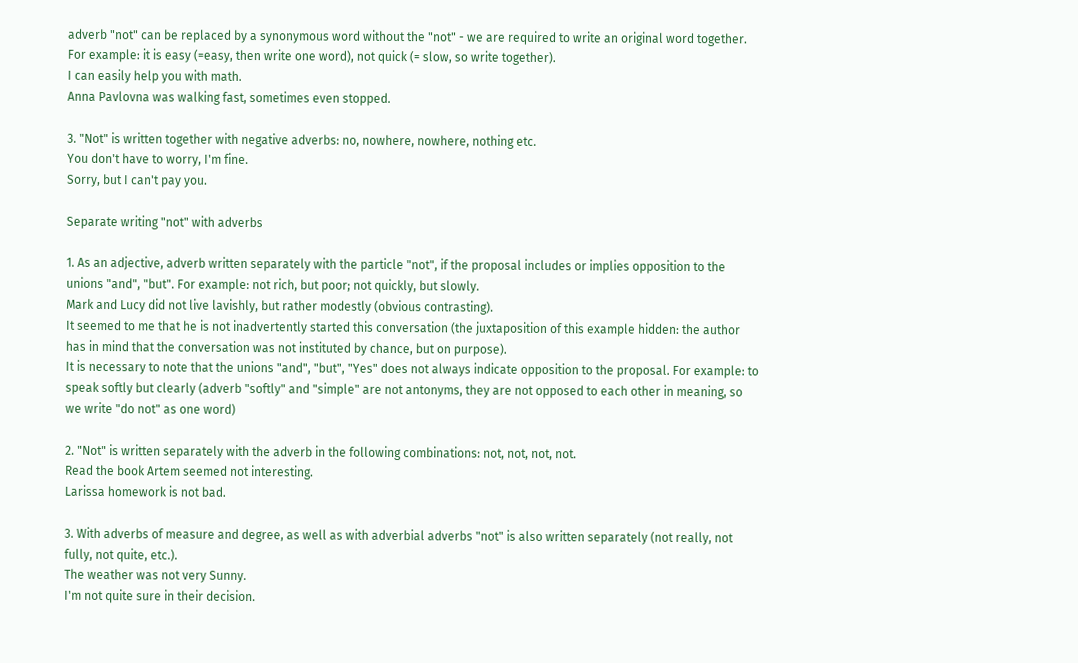adverb "not" can be replaced by a synonymous word without the "not" - we are required to write an original word together. For example: it is easy (=easy, then write one word), not quick (= slow, so write together).
I can easily help you with math.
Anna Pavlovna was walking fast, sometimes even stopped.

3. "Not" is written together with negative adverbs: no, nowhere, nowhere, nothing etc.
You don't have to worry, I'm fine.
Sorry, but I can't pay you.

Separate writing "not" with adverbs

1. As an adjective, adverb written separately with the particle "not", if the proposal includes or implies opposition to the unions "and", "but". For example: not rich, but poor; not quickly, but slowly.
Mark and Lucy did not live lavishly, but rather modestly (obvious contrasting).
It seemed to me that he is not inadvertently started this conversation (the juxtaposition of this example hidden: the author has in mind that the conversation was not instituted by chance, but on purpose).
It is necessary to note that the unions "and", "but", "Yes" does not always indicate opposition to the proposal. For example: to speak softly but clearly (adverb "softly" and "simple" are not antonyms, they are not opposed to each other in meaning, so we write "do not" as one word)

2. "Not" is written separately with the adverb in the following combinations: not, not, not, not.
Read the book Artem seemed not interesting.
Larissa homework is not bad.

3. With adverbs of measure and degree, as well as with adverbial adverbs "not" is also written separately (not really, not fully, not quite, etc.).
The weather was not very Sunny.
I'm not quite sure in their decision.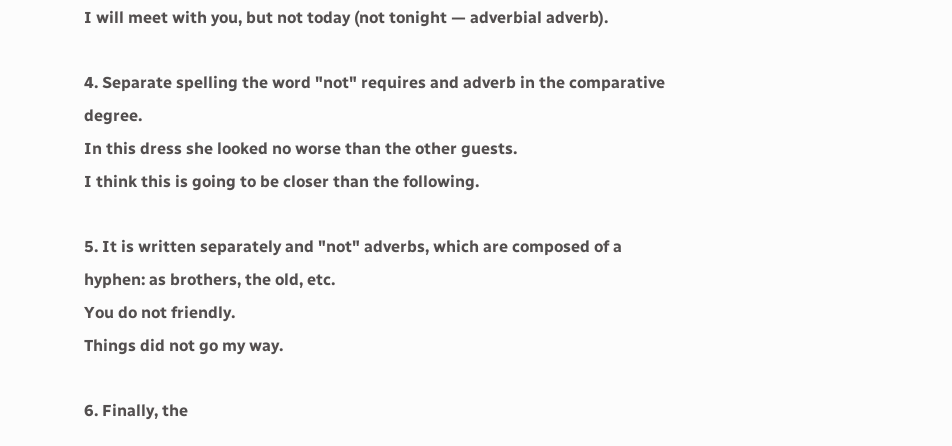I will meet with you, but not today (not tonight — adverbial adverb).

4. Separate spelling the word "not" requires and adverb in the comparative degree.
In this dress she looked no worse than the other guests.
I think this is going to be closer than the following.

5. It is written separately and "not" adverbs, which are composed of a hyphen: as brothers, the old, etc.
You do not friendly.
Things did not go my way.

6. Finally, the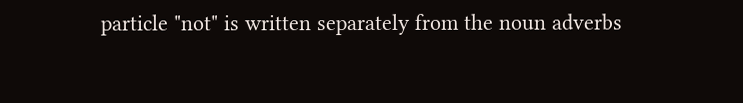particle "not" is written separately from the noun adverbs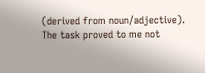(derived from noun/adjective).
The task proved to me not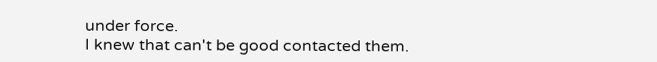under force.
I knew that can't be good contacted them.